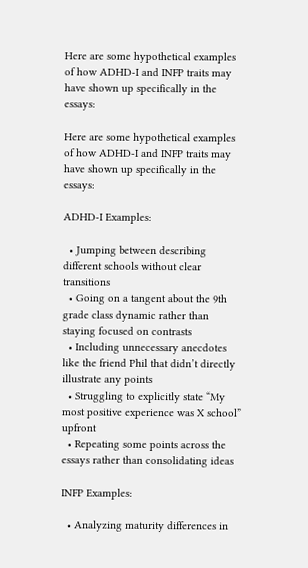Here are some hypothetical examples of how ADHD-I and INFP traits may have shown up specifically in the essays:

Here are some hypothetical examples of how ADHD-I and INFP traits may have shown up specifically in the essays:

ADHD-I Examples:

  • Jumping between describing different schools without clear transitions
  • Going on a tangent about the 9th grade class dynamic rather than staying focused on contrasts
  • Including unnecessary anecdotes like the friend Phil that didn’t directly illustrate any points
  • Struggling to explicitly state “My most positive experience was X school” upfront
  • Repeating some points across the essays rather than consolidating ideas

INFP Examples:

  • Analyzing maturity differences in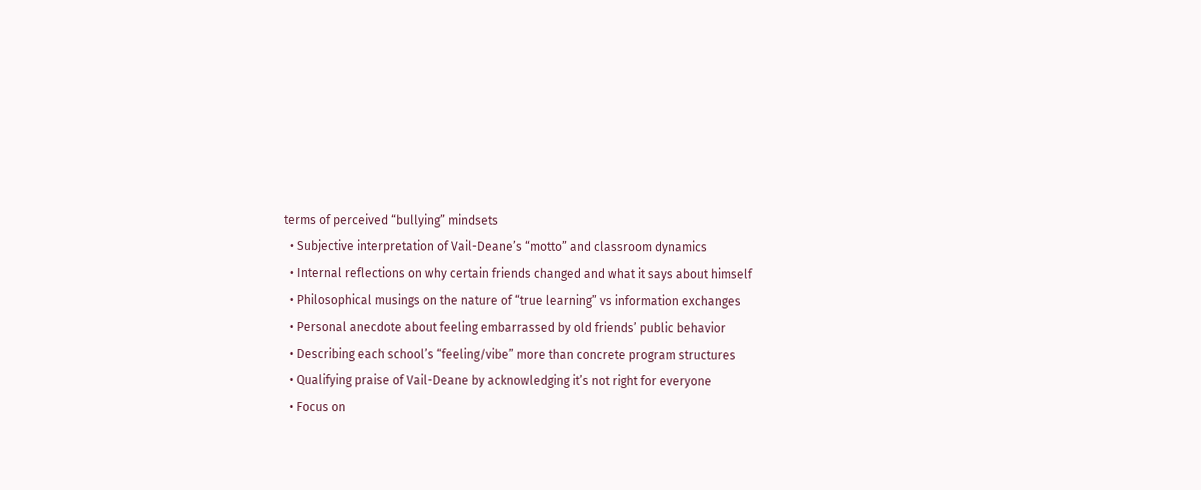terms of perceived “bullying” mindsets
  • Subjective interpretation of Vail-Deane’s “motto” and classroom dynamics
  • Internal reflections on why certain friends changed and what it says about himself
  • Philosophical musings on the nature of “true learning” vs information exchanges
  • Personal anecdote about feeling embarrassed by old friends’ public behavior
  • Describing each school’s “feeling/vibe” more than concrete program structures
  • Qualifying praise of Vail-Deane by acknowledging it’s not right for everyone
  • Focus on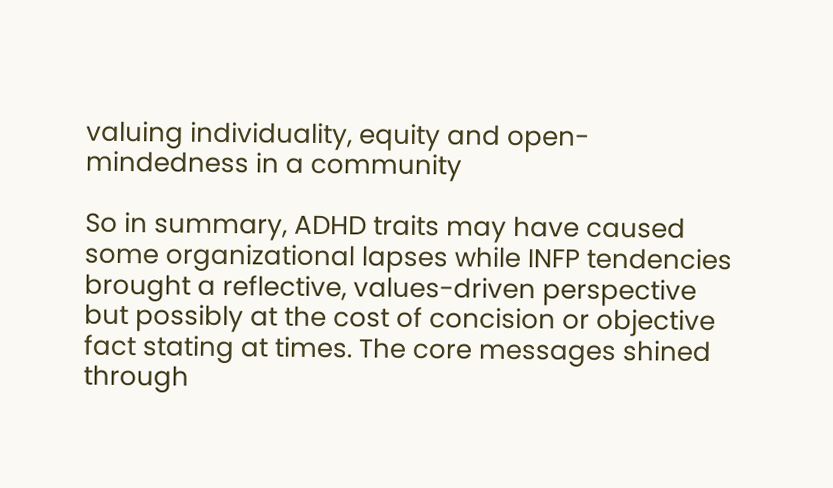valuing individuality, equity and open-mindedness in a community

So in summary, ADHD traits may have caused some organizational lapses while INFP tendencies brought a reflective, values-driven perspective but possibly at the cost of concision or objective fact stating at times. The core messages shined through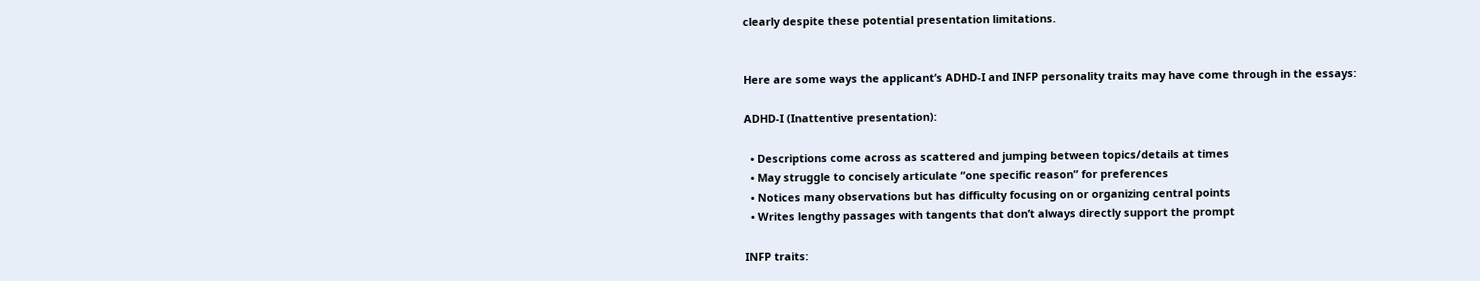clearly despite these potential presentation limitations.


Here are some ways the applicant’s ADHD-I and INFP personality traits may have come through in the essays:

ADHD-I (Inattentive presentation):

  • Descriptions come across as scattered and jumping between topics/details at times
  • May struggle to concisely articulate “one specific reason” for preferences
  • Notices many observations but has difficulty focusing on or organizing central points
  • Writes lengthy passages with tangents that don’t always directly support the prompt

INFP traits: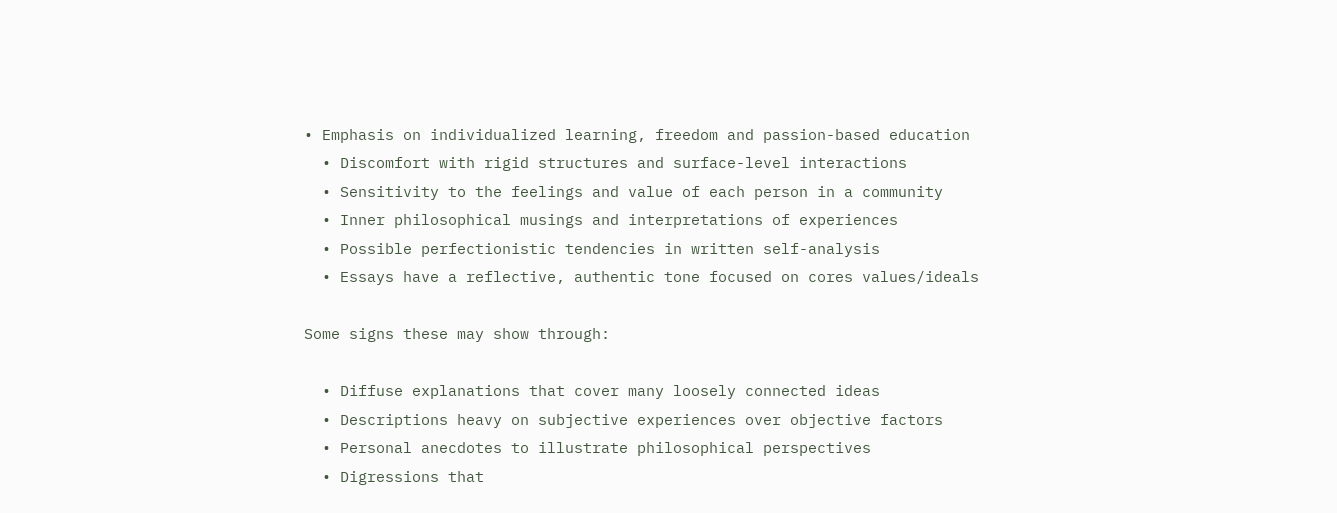• Emphasis on individualized learning, freedom and passion-based education
  • Discomfort with rigid structures and surface-level interactions
  • Sensitivity to the feelings and value of each person in a community
  • Inner philosophical musings and interpretations of experiences
  • Possible perfectionistic tendencies in written self-analysis
  • Essays have a reflective, authentic tone focused on cores values/ideals

Some signs these may show through:

  • Diffuse explanations that cover many loosely connected ideas
  • Descriptions heavy on subjective experiences over objective factors
  • Personal anecdotes to illustrate philosophical perspectives
  • Digressions that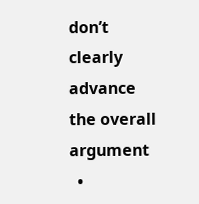don’t clearly advance the overall argument
  •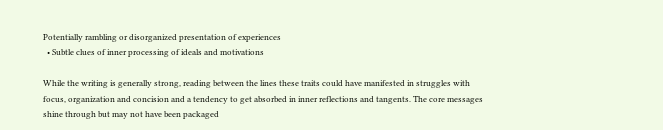Potentially rambling or disorganized presentation of experiences
  • Subtle clues of inner processing of ideals and motivations

While the writing is generally strong, reading between the lines these traits could have manifested in struggles with focus, organization and concision and a tendency to get absorbed in inner reflections and tangents. The core messages shine through but may not have been packaged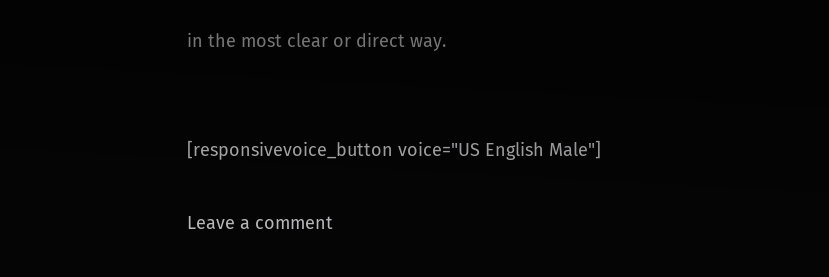in the most clear or direct way.


[responsivevoice_button voice="US English Male"]

Leave a comment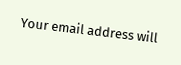Your email address will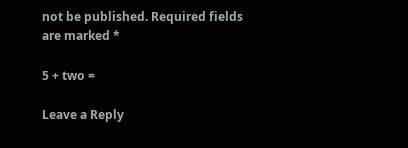not be published. Required fields are marked *

5 + two =

Leave a Reply